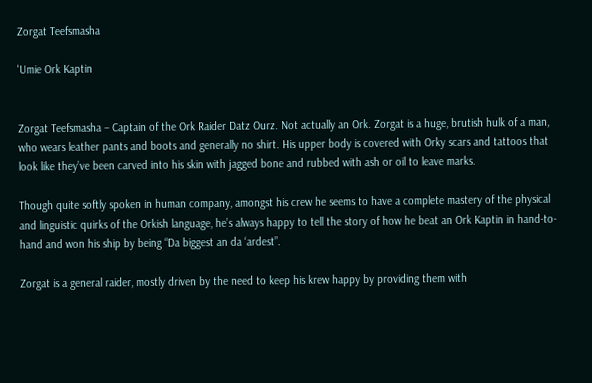Zorgat Teefsmasha

'Umie Ork Kaptin


Zorgat Teefsmasha – Captain of the Ork Raider Datz Ourz. Not actually an Ork. Zorgat is a huge, brutish hulk of a man, who wears leather pants and boots and generally no shirt. His upper body is covered with Orky scars and tattoos that look like they’ve been carved into his skin with jagged bone and rubbed with ash or oil to leave marks.

Though quite softly spoken in human company, amongst his crew he seems to have a complete mastery of the physical and linguistic quirks of the Orkish language, he’s always happy to tell the story of how he beat an Ork Kaptin in hand-to-hand and won his ship by being “Da biggest an da ‘ardest”.

Zorgat is a general raider, mostly driven by the need to keep his krew happy by providing them with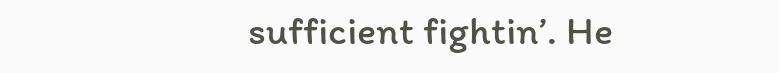sufficient fightin’. He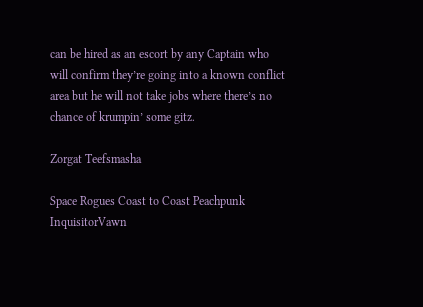can be hired as an escort by any Captain who will confirm they’re going into a known conflict area but he will not take jobs where there’s no chance of krumpin’ some gitz.

Zorgat Teefsmasha

Space Rogues Coast to Coast Peachpunk InquisitorVawn